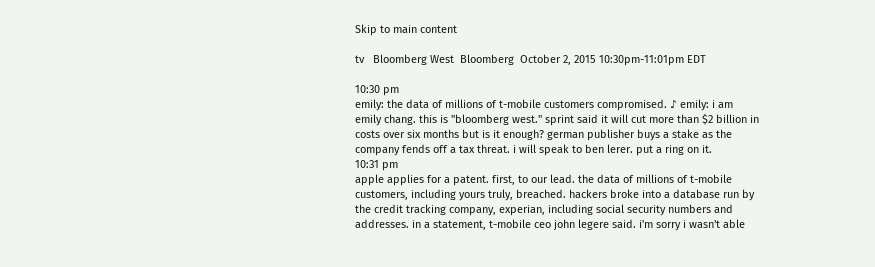Skip to main content

tv   Bloomberg West  Bloomberg  October 2, 2015 10:30pm-11:01pm EDT

10:30 pm
emily: the data of millions of t-mobile customers compromised. ♪ emily: i am emily chang. this is "bloomberg west." sprint said it will cut more than $2 billion in costs over six months but is it enough? german publisher buys a stake as the company fends off a tax threat. i will speak to ben lerer. put a ring on it.
10:31 pm
apple applies for a patent. first, to our lead. the data of millions of t-mobile customers, including yours truly, breached. hackers broke into a database run by the credit tracking company, experian, including social security numbers and addresses. in a statement, t-mobile ceo john legere said. i'm sorry i wasn't able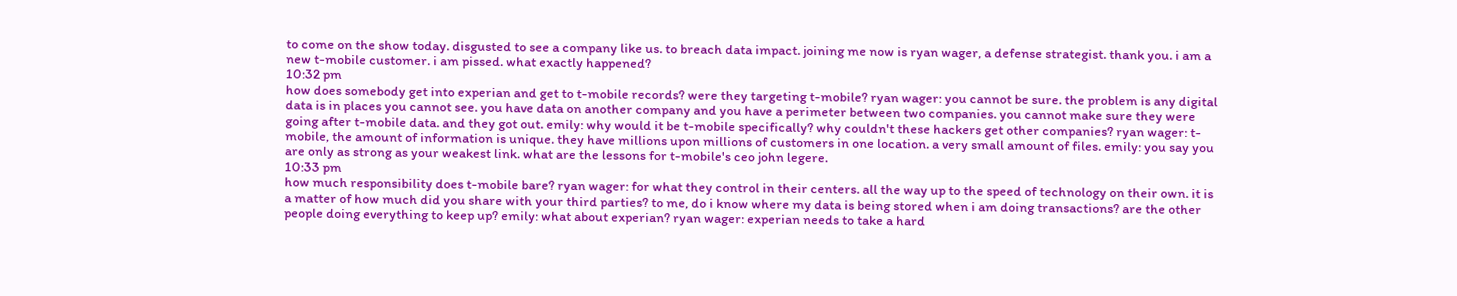to come on the show today. disgusted to see a company like us. to breach data impact. joining me now is ryan wager, a defense strategist. thank you. i am a new t-mobile customer. i am pissed. what exactly happened?
10:32 pm
how does somebody get into experian and get to t-mobile records? were they targeting t-mobile? ryan wager: you cannot be sure. the problem is any digital data is in places you cannot see. you have data on another company and you have a perimeter between two companies. you cannot make sure they were going after t-mobile data. and they got out. emily: why would it be t-mobile specifically? why couldn't these hackers get other companies? ryan wager: t-mobile, the amount of information is unique. they have millions upon millions of customers in one location. a very small amount of files. emily: you say you are only as strong as your weakest link. what are the lessons for t-mobile's ceo john legere.
10:33 pm
how much responsibility does t-mobile bare? ryan wager: for what they control in their centers. all the way up to the speed of technology on their own. it is a matter of how much did you share with your third parties? to me, do i know where my data is being stored when i am doing transactions? are the other people doing everything to keep up? emily: what about experian? ryan wager: experian needs to take a hard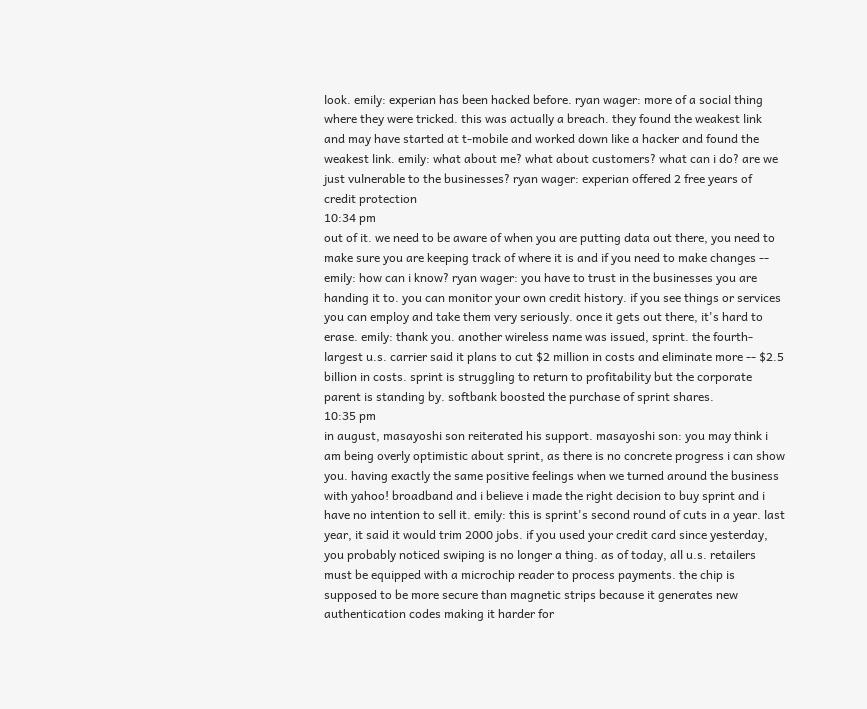look. emily: experian has been hacked before. ryan wager: more of a social thing where they were tricked. this was actually a breach. they found the weakest link and may have started at t-mobile and worked down like a hacker and found the weakest link. emily: what about me? what about customers? what can i do? are we just vulnerable to the businesses? ryan wager: experian offered 2 free years of credit protection
10:34 pm
out of it. we need to be aware of when you are putting data out there, you need to make sure you are keeping track of where it is and if you need to make changes -- emily: how can i know? ryan wager: you have to trust in the businesses you are handing it to. you can monitor your own credit history. if you see things or services you can employ and take them very seriously. once it gets out there, it's hard to erase. emily: thank you. another wireless name was issued, sprint. the fourth-largest u.s. carrier said it plans to cut $2 million in costs and eliminate more -- $2.5 billion in costs. sprint is struggling to return to profitability but the corporate parent is standing by. softbank boosted the purchase of sprint shares.
10:35 pm
in august, masayoshi son reiterated his support. masayoshi son: you may think i am being overly optimistic about sprint, as there is no concrete progress i can show you. having exactly the same positive feelings when we turned around the business with yahoo! broadband and i believe i made the right decision to buy sprint and i have no intention to sell it. emily: this is sprint's second round of cuts in a year. last year, it said it would trim 2000 jobs. if you used your credit card since yesterday, you probably noticed swiping is no longer a thing. as of today, all u.s. retailers must be equipped with a microchip reader to process payments. the chip is supposed to be more secure than magnetic strips because it generates new authentication codes making it harder for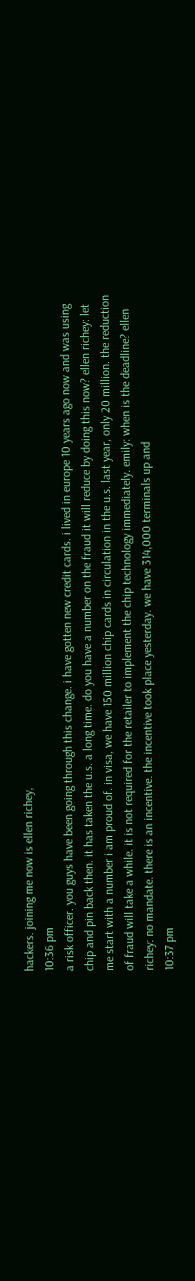hackers. joining me now is ellen richey,
10:36 pm
a risk officer. you guys have been going through this change. i have gotten new credit cards. i lived in europe 10 years ago now and was using chip and pin back then. it has taken the u.s. a long time. do you have a number on the fraud it will reduce by doing this now? ellen richey: let me start with a number i am proud of. in visa, we have 150 million chip cards in circulation in the u.s. last year, only 20 million. the reduction of fraud will take a while. it is not required for the retailer to implement the chip technology immediately. emily: when is the deadline? ellen richey: no mandate. there is an incentive. the incentive took place yesterday. we have 314,000 terminals up and
10:37 pm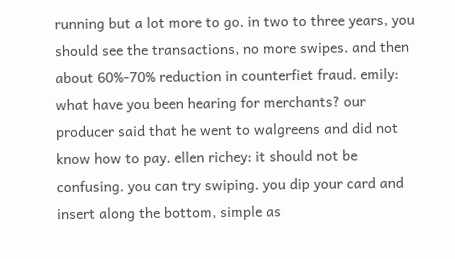running but a lot more to go. in two to three years, you should see the transactions, no more swipes. and then about 60%-70% reduction in counterfiet fraud. emily: what have you been hearing for merchants? our producer said that he went to walgreens and did not know how to pay. ellen richey: it should not be confusing. you can try swiping. you dip your card and insert along the bottom, simple as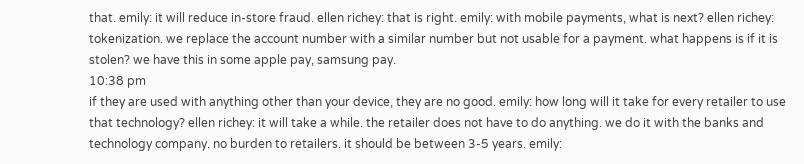that. emily: it will reduce in-store fraud. ellen richey: that is right. emily: with mobile payments, what is next? ellen richey: tokenization. we replace the account number with a similar number but not usable for a payment. what happens is if it is stolen? we have this in some apple pay, samsung pay.
10:38 pm
if they are used with anything other than your device, they are no good. emily: how long will it take for every retailer to use that technology? ellen richey: it will take a while. the retailer does not have to do anything. we do it with the banks and technology company. no burden to retailers. it should be between 3-5 years. emily: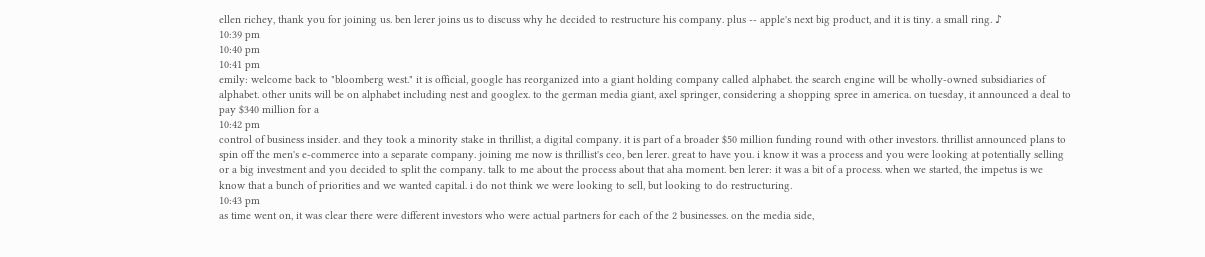ellen richey, thank you for joining us. ben lerer joins us to discuss why he decided to restructure his company. plus -- apple's next big product, and it is tiny. a small ring. ♪
10:39 pm
10:40 pm
10:41 pm
emily: welcome back to "bloomberg west." it is official, google has reorganized into a giant holding company called alphabet. the search engine will be wholly-owned subsidiaries of alphabet. other units will be on alphabet including nest and googlex. to the german media giant, axel springer, considering a shopping spree in america. on tuesday, it announced a deal to pay $340 million for a
10:42 pm
control of business insider. and they took a minority stake in thrillist, a digital company. it is part of a broader $50 million funding round with other investors. thrillist announced plans to spin off the men's e-commerce into a separate company. joining me now is thrillist's ceo, ben lerer. great to have you. i know it was a process and you were looking at potentially selling or a big investment and you decided to split the company. talk to me about the process about that aha moment. ben lerer: it was a bit of a process. when we started, the impetus is we know that a bunch of priorities and we wanted capital. i do not think we were looking to sell, but looking to do restructuring.
10:43 pm
as time went on, it was clear there were different investors who were actual partners for each of the 2 businesses. on the media side,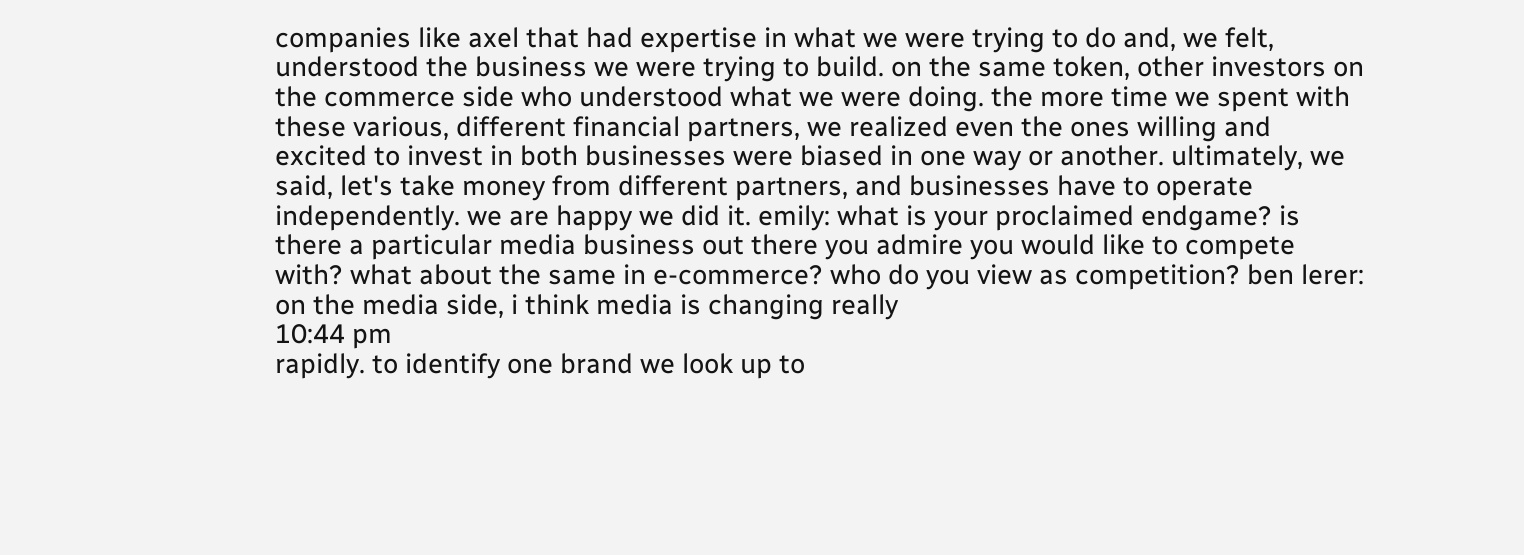companies like axel that had expertise in what we were trying to do and, we felt, understood the business we were trying to build. on the same token, other investors on the commerce side who understood what we were doing. the more time we spent with these various, different financial partners, we realized even the ones willing and excited to invest in both businesses were biased in one way or another. ultimately, we said, let's take money from different partners, and businesses have to operate independently. we are happy we did it. emily: what is your proclaimed endgame? is there a particular media business out there you admire you would like to compete with? what about the same in e-commerce? who do you view as competition? ben lerer: on the media side, i think media is changing really
10:44 pm
rapidly. to identify one brand we look up to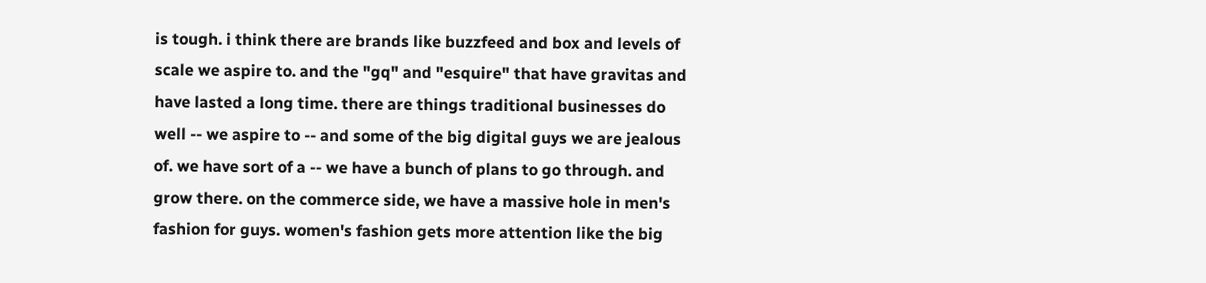is tough. i think there are brands like buzzfeed and box and levels of scale we aspire to. and the "gq" and "esquire" that have gravitas and have lasted a long time. there are things traditional businesses do well -- we aspire to -- and some of the big digital guys we are jealous of. we have sort of a -- we have a bunch of plans to go through. and grow there. on the commerce side, we have a massive hole in men's fashion for guys. women's fashion gets more attention like the big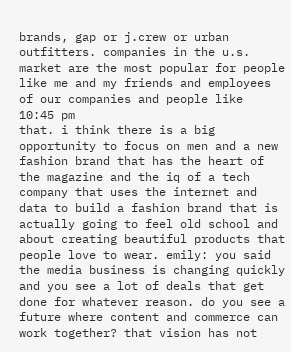brands, gap or j.crew or urban outfitters. companies in the u.s. market are the most popular for people like me and my friends and employees of our companies and people like
10:45 pm
that. i think there is a big opportunity to focus on men and a new fashion brand that has the heart of the magazine and the iq of a tech company that uses the internet and data to build a fashion brand that is actually going to feel old school and about creating beautiful products that people love to wear. emily: you said the media business is changing quickly and you see a lot of deals that get done for whatever reason. do you see a future where content and commerce can work together? that vision has not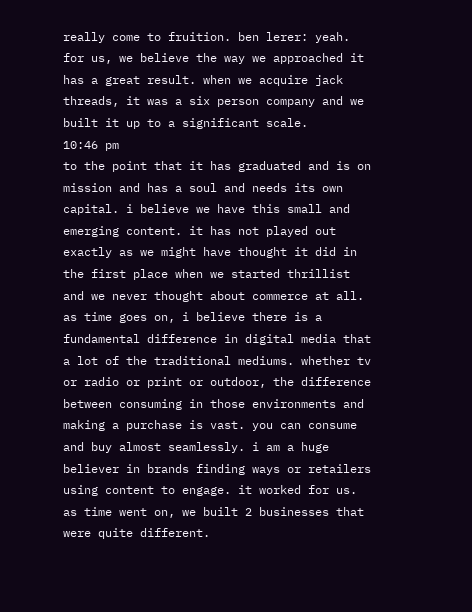really come to fruition. ben lerer: yeah. for us, we believe the way we approached it has a great result. when we acquire jack threads, it was a six person company and we built it up to a significant scale.
10:46 pm
to the point that it has graduated and is on mission and has a soul and needs its own capital. i believe we have this small and emerging content. it has not played out exactly as we might have thought it did in the first place when we started thrillist and we never thought about commerce at all. as time goes on, i believe there is a fundamental difference in digital media that a lot of the traditional mediums. whether tv or radio or print or outdoor, the difference between consuming in those environments and making a purchase is vast. you can consume and buy almost seamlessly. i am a huge believer in brands finding ways or retailers using content to engage. it worked for us. as time went on, we built 2 businesses that were quite different.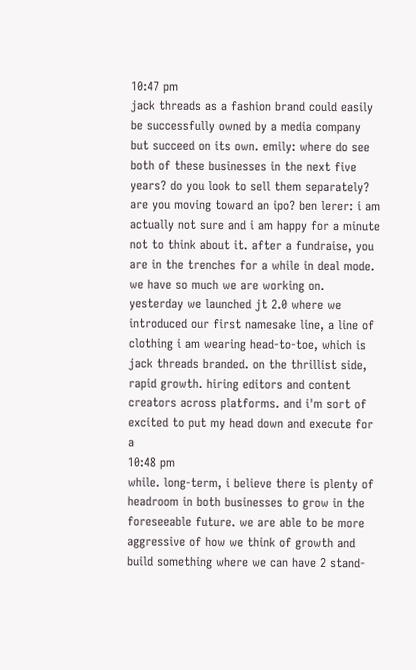10:47 pm
jack threads as a fashion brand could easily be successfully owned by a media company but succeed on its own. emily: where do see both of these businesses in the next five years? do you look to sell them separately? are you moving toward an ipo? ben lerer: i am actually not sure and i am happy for a minute not to think about it. after a fundraise, you are in the trenches for a while in deal mode. we have so much we are working on. yesterday we launched jt 2.0 where we introduced our first namesake line, a line of clothing i am wearing head-to-toe, which is jack threads branded. on the thrillist side, rapid growth. hiring editors and content creators across platforms. and i'm sort of excited to put my head down and execute for a
10:48 pm
while. long-term, i believe there is plenty of headroom in both businesses to grow in the foreseeable future. we are able to be more aggressive of how we think of growth and build something where we can have 2 stand-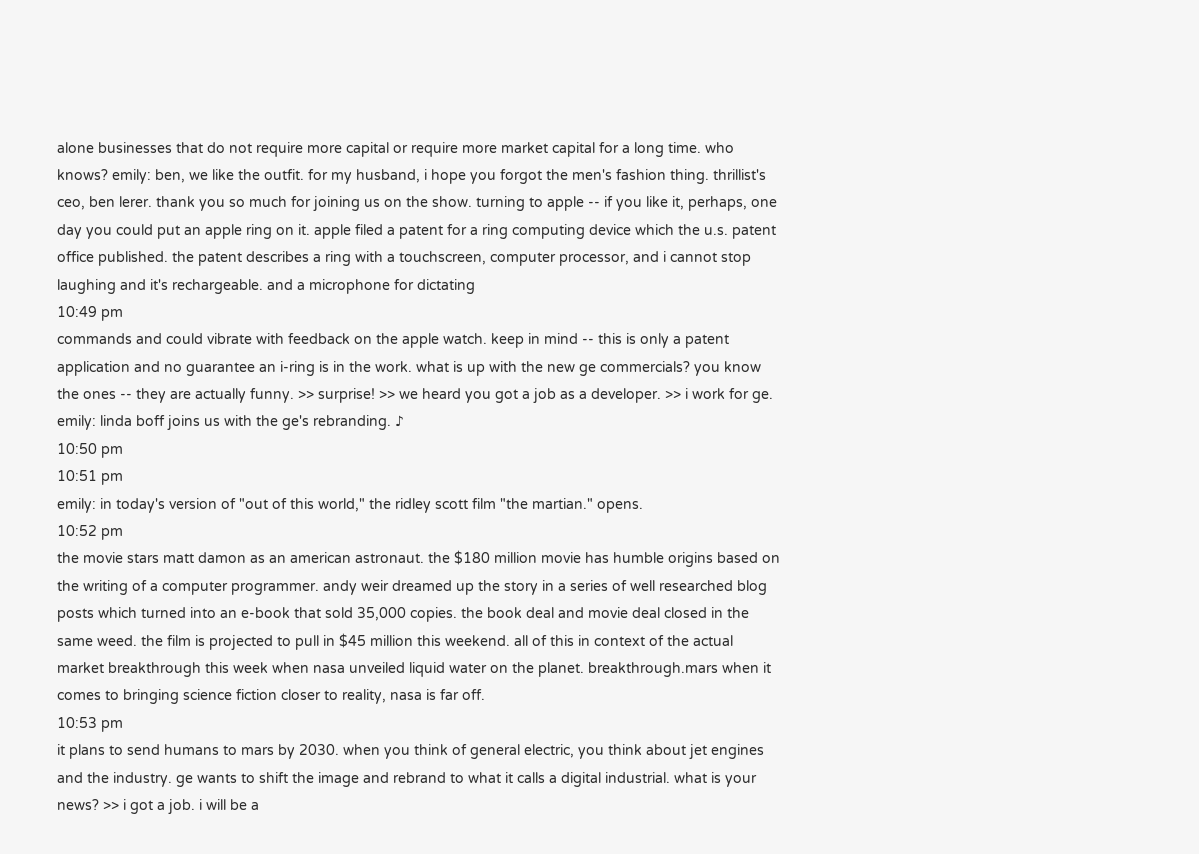alone businesses that do not require more capital or require more market capital for a long time. who knows? emily: ben, we like the outfit. for my husband, i hope you forgot the men's fashion thing. thrillist's ceo, ben lerer. thank you so much for joining us on the show. turning to apple -- if you like it, perhaps, one day you could put an apple ring on it. apple filed a patent for a ring computing device which the u.s. patent office published. the patent describes a ring with a touchscreen, computer processor, and i cannot stop laughing and it's rechargeable. and a microphone for dictating
10:49 pm
commands and could vibrate with feedback on the apple watch. keep in mind -- this is only a patent application and no guarantee an i-ring is in the work. what is up with the new ge commercials? you know the ones -- they are actually funny. >> surprise! >> we heard you got a job as a developer. >> i work for ge. emily: linda boff joins us with the ge's rebranding. ♪
10:50 pm
10:51 pm
emily: in today's version of "out of this world," the ridley scott film "the martian." opens.
10:52 pm
the movie stars matt damon as an american astronaut. the $180 million movie has humble origins based on the writing of a computer programmer. andy weir dreamed up the story in a series of well researched blog posts which turned into an e-book that sold 35,000 copies. the book deal and movie deal closed in the same weed. the film is projected to pull in $45 million this weekend. all of this in context of the actual market breakthrough this week when nasa unveiled liquid water on the planet. breakthrough.mars when it comes to bringing science fiction closer to reality, nasa is far off.
10:53 pm
it plans to send humans to mars by 2030. when you think of general electric, you think about jet engines and the industry. ge wants to shift the image and rebrand to what it calls a digital industrial. what is your news? >> i got a job. i will be a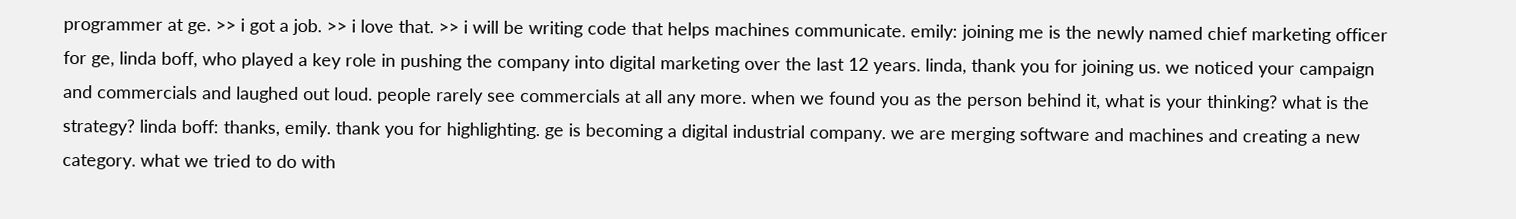programmer at ge. >> i got a job. >> i love that. >> i will be writing code that helps machines communicate. emily: joining me is the newly named chief marketing officer for ge, linda boff, who played a key role in pushing the company into digital marketing over the last 12 years. linda, thank you for joining us. we noticed your campaign and commercials and laughed out loud. people rarely see commercials at all any more. when we found you as the person behind it, what is your thinking? what is the strategy? linda boff: thanks, emily. thank you for highlighting. ge is becoming a digital industrial company. we are merging software and machines and creating a new category. what we tried to do with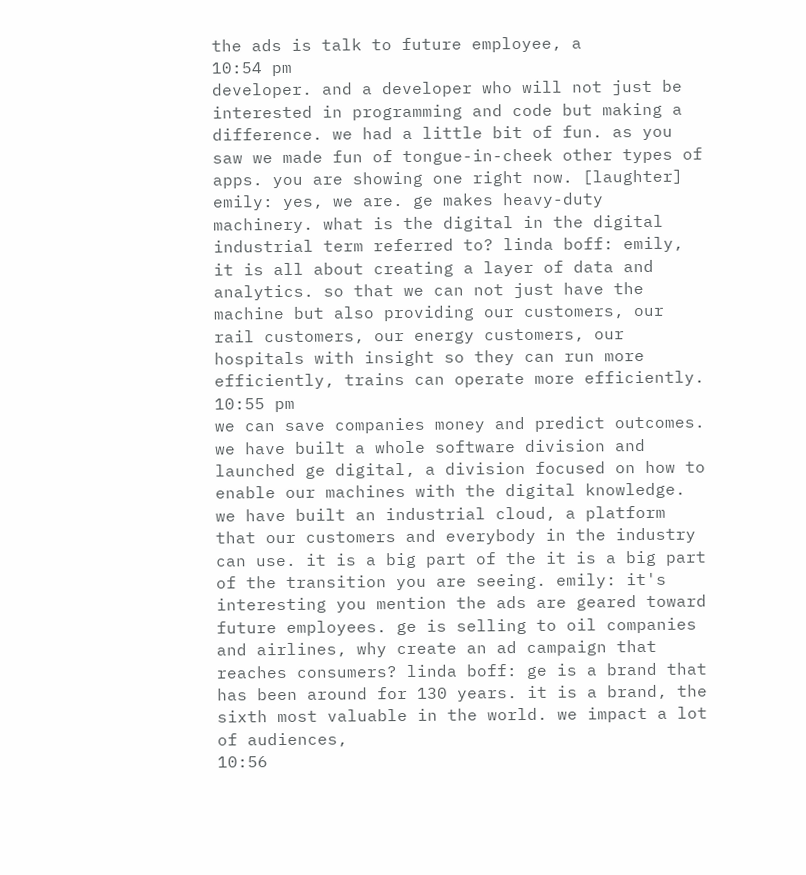the ads is talk to future employee, a
10:54 pm
developer. and a developer who will not just be interested in programming and code but making a difference. we had a little bit of fun. as you saw we made fun of tongue-in-cheek other types of apps. you are showing one right now. [laughter] emily: yes, we are. ge makes heavy-duty machinery. what is the digital in the digital industrial term referred to? linda boff: emily, it is all about creating a layer of data and analytics. so that we can not just have the machine but also providing our customers, our rail customers, our energy customers, our hospitals with insight so they can run more efficiently, trains can operate more efficiently.
10:55 pm
we can save companies money and predict outcomes. we have built a whole software division and launched ge digital, a division focused on how to enable our machines with the digital knowledge. we have built an industrial cloud, a platform that our customers and everybody in the industry can use. it is a big part of the it is a big part of the transition you are seeing. emily: it's interesting you mention the ads are geared toward future employees. ge is selling to oil companies and airlines, why create an ad campaign that reaches consumers? linda boff: ge is a brand that has been around for 130 years. it is a brand, the sixth most valuable in the world. we impact a lot of audiences,
10:56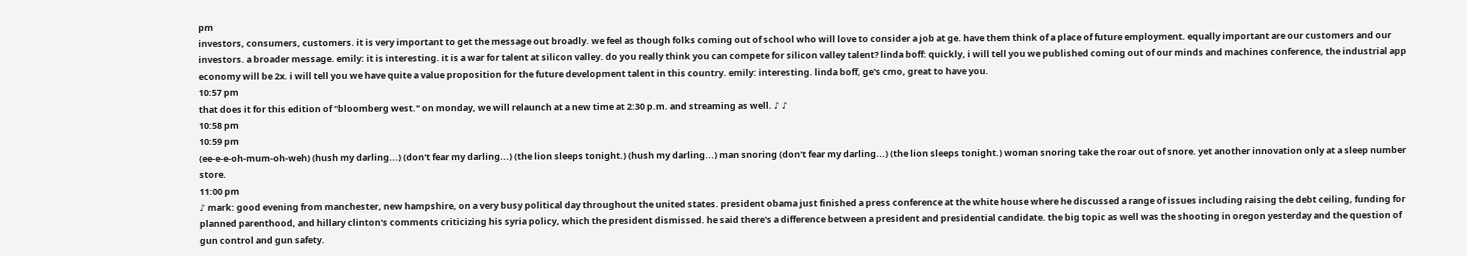pm
investors, consumers, customers. it is very important to get the message out broadly. we feel as though folks coming out of school who will love to consider a job at ge. have them think of a place of future employment. equally important are our customers and our investors. a broader message. emily: it is interesting. it is a war for talent at silicon valley. do you really think you can compete for silicon valley talent? linda boff: quickly, i will tell you we published coming out of our minds and machines conference, the industrial app economy will be 2x. i will tell you we have quite a value proposition for the future development talent in this country. emily: interesting. linda boff, ge's cmo, great to have you.
10:57 pm
that does it for this edition of "bloomberg west." on monday, we will relaunch at a new time at 2:30 p.m. and streaming as well. ♪ ♪
10:58 pm
10:59 pm
(ee-e-e-oh-mum-oh-weh) (hush my darling...) (don't fear my darling...) (the lion sleeps tonight.) (hush my darling...) man snoring (don't fear my darling...) (the lion sleeps tonight.) woman snoring take the roar out of snore. yet another innovation only at a sleep number store.
11:00 pm
♪ mark: good evening from manchester, new hampshire, on a very busy political day throughout the united states. president obama just finished a press conference at the white house where he discussed a range of issues including raising the debt ceiling, funding for planned parenthood, and hillary clinton's comments criticizing his syria policy, which the president dismissed. he said there's a difference between a president and presidential candidate. the big topic as well was the shooting in oregon yesterday and the question of gun control and gun safety.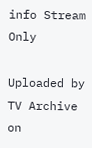info Stream Only

Uploaded by TV Archive on